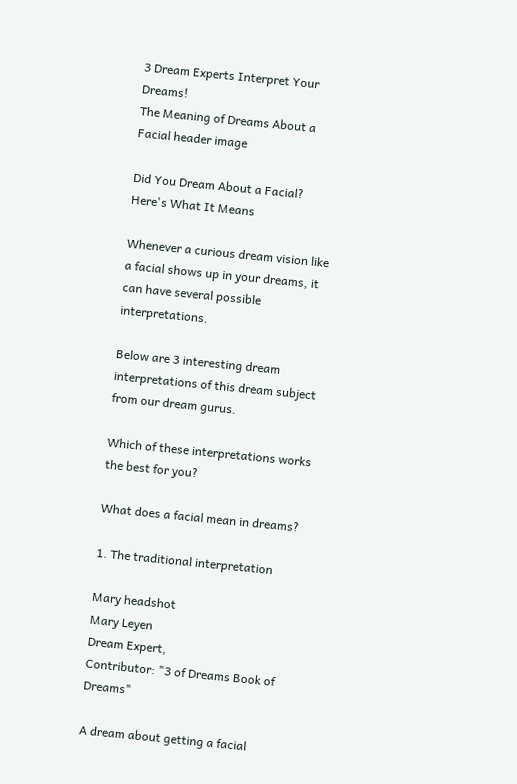3 Dream Experts Interpret Your Dreams!
The Meaning of Dreams About a Facial header image

Did You Dream About a Facial? Here's What It Means

Whenever a curious dream vision like a facial shows up in your dreams, it can have several possible interpretations.

Below are 3 interesting dream interpretations of this dream subject from our dream gurus.

Which of these interpretations works the best for you?

What does a facial mean in dreams?

1. The traditional interpretation

Mary headshot
Mary Leyen
Dream Expert,
Contributor: "3 of Dreams Book of Dreams"

A dream about getting a facial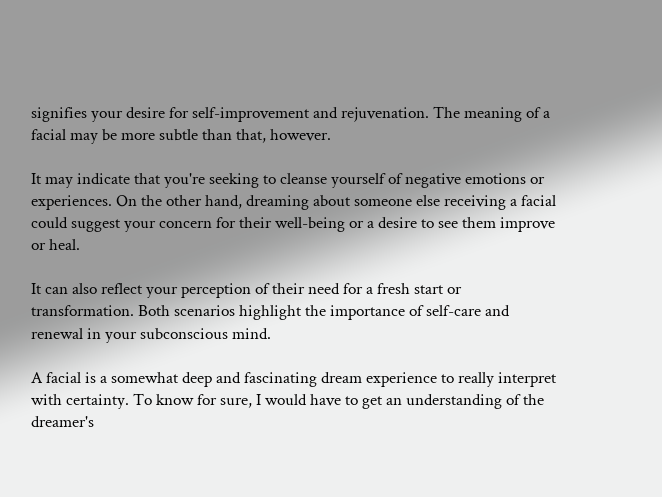signifies your desire for self-improvement and rejuvenation. The meaning of a facial may be more subtle than that, however.

It may indicate that you're seeking to cleanse yourself of negative emotions or experiences. On the other hand, dreaming about someone else receiving a facial could suggest your concern for their well-being or a desire to see them improve or heal.

It can also reflect your perception of their need for a fresh start or transformation. Both scenarios highlight the importance of self-care and renewal in your subconscious mind.

A facial is a somewhat deep and fascinating dream experience to really interpret with certainty. To know for sure, I would have to get an understanding of the dreamer's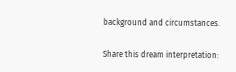background and circumstances.

Share this dream interpretation: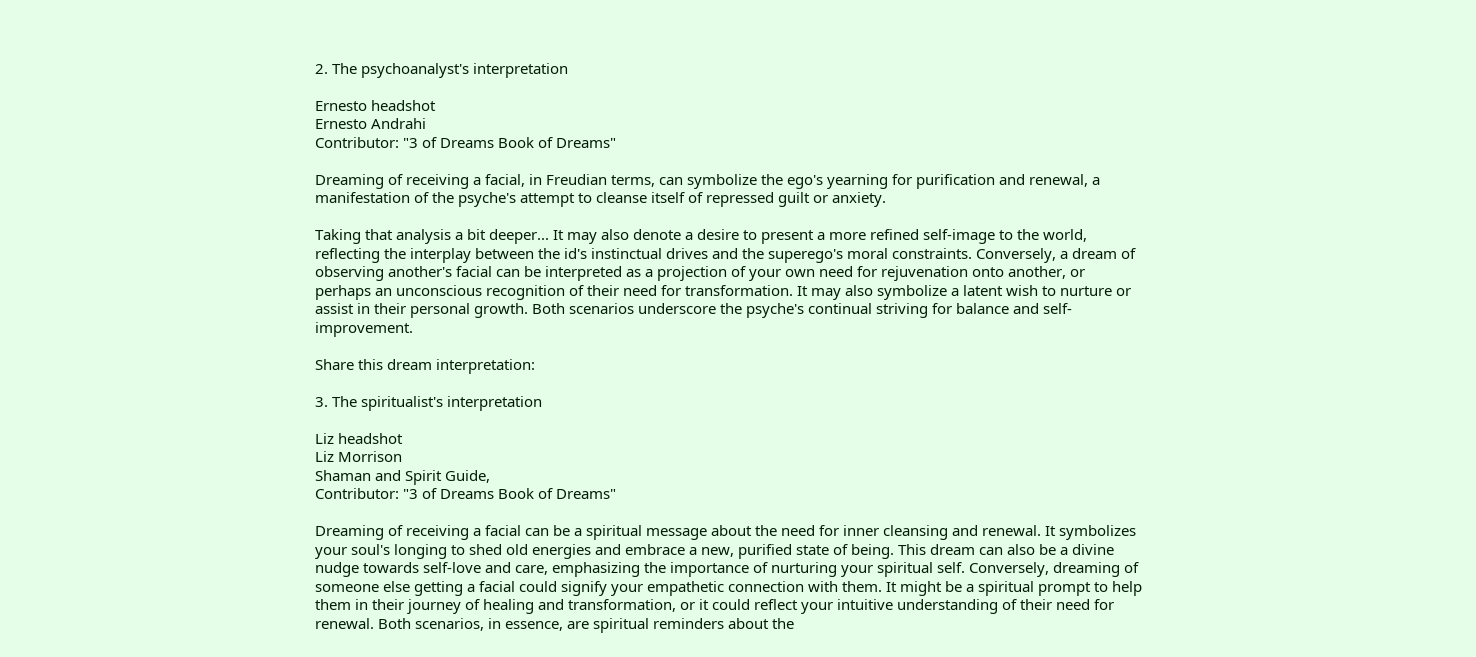2. The psychoanalyst's interpretation

Ernesto headshot
Ernesto Andrahi
Contributor: "3 of Dreams Book of Dreams"

Dreaming of receiving a facial, in Freudian terms, can symbolize the ego's yearning for purification and renewal, a manifestation of the psyche's attempt to cleanse itself of repressed guilt or anxiety.

Taking that analysis a bit deeper... It may also denote a desire to present a more refined self-image to the world, reflecting the interplay between the id's instinctual drives and the superego's moral constraints. Conversely, a dream of observing another's facial can be interpreted as a projection of your own need for rejuvenation onto another, or perhaps an unconscious recognition of their need for transformation. It may also symbolize a latent wish to nurture or assist in their personal growth. Both scenarios underscore the psyche's continual striving for balance and self-improvement.

Share this dream interpretation:

3. The spiritualist's interpretation

Liz headshot
Liz Morrison
Shaman and Spirit Guide,
Contributor: "3 of Dreams Book of Dreams"

Dreaming of receiving a facial can be a spiritual message about the need for inner cleansing and renewal. It symbolizes your soul's longing to shed old energies and embrace a new, purified state of being. This dream can also be a divine nudge towards self-love and care, emphasizing the importance of nurturing your spiritual self. Conversely, dreaming of someone else getting a facial could signify your empathetic connection with them. It might be a spiritual prompt to help them in their journey of healing and transformation, or it could reflect your intuitive understanding of their need for renewal. Both scenarios, in essence, are spiritual reminders about the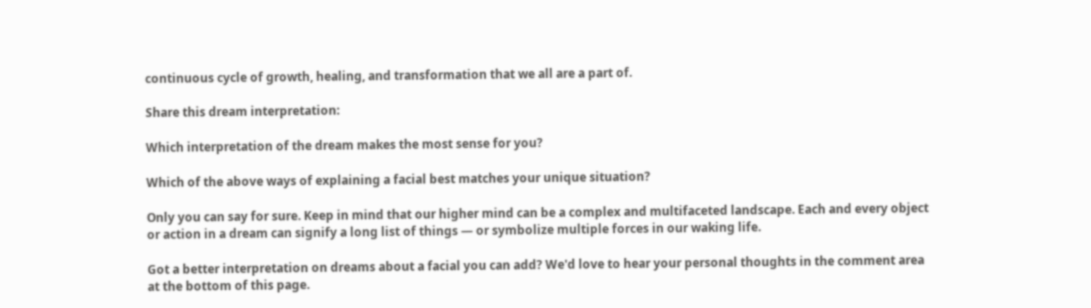continuous cycle of growth, healing, and transformation that we all are a part of.

Share this dream interpretation:

Which interpretation of the dream makes the most sense for you?

Which of the above ways of explaining a facial best matches your unique situation?

Only you can say for sure. Keep in mind that our higher mind can be a complex and multifaceted landscape. Each and every object or action in a dream can signify a long list of things — or symbolize multiple forces in our waking life.

Got a better interpretation on dreams about a facial you can add? We'd love to hear your personal thoughts in the comment area at the bottom of this page.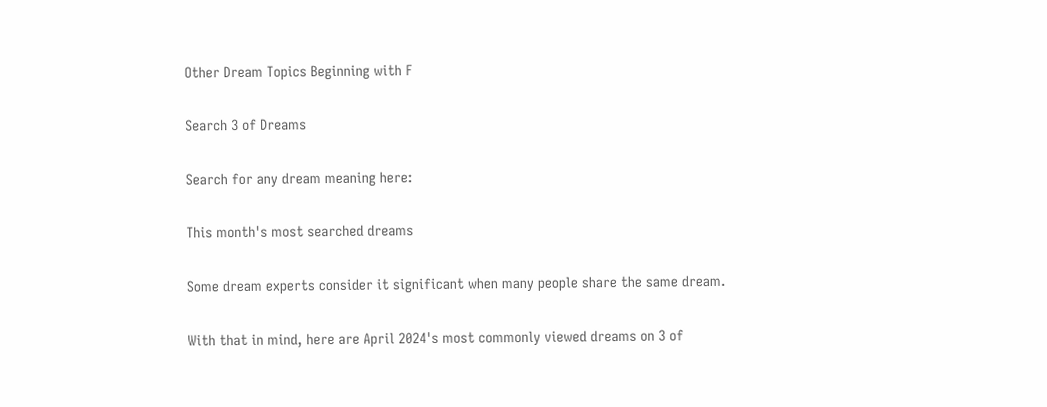Other Dream Topics Beginning with F

Search 3 of Dreams

Search for any dream meaning here:

This month's most searched dreams

Some dream experts consider it significant when many people share the same dream.

With that in mind, here are April 2024's most commonly viewed dreams on 3 of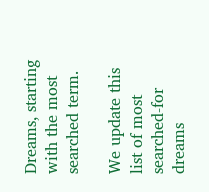Dreams, starting with the most searched term.

We update this list of most searched-for dreams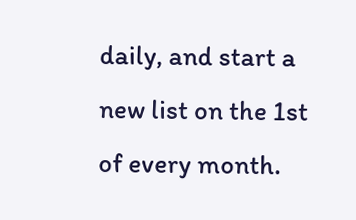daily, and start a new list on the 1st of every month.